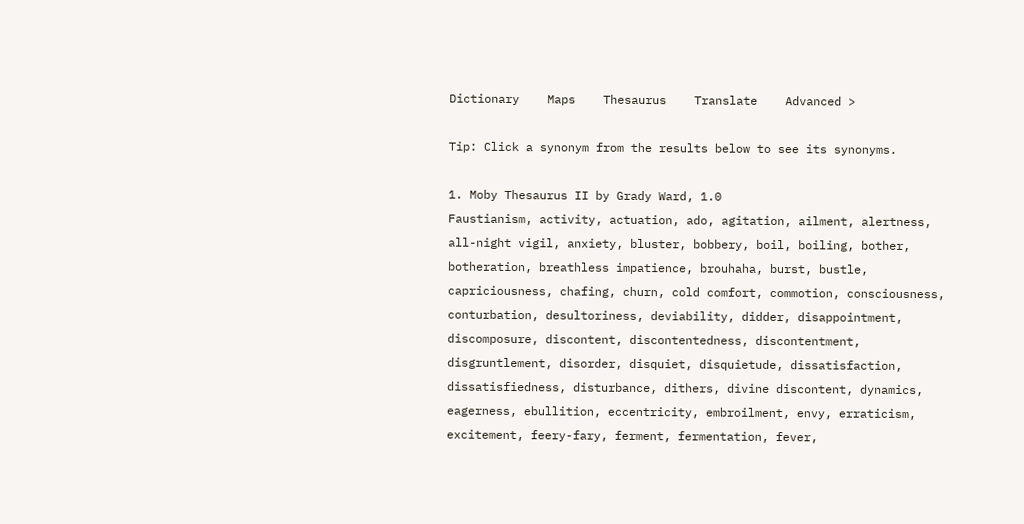Dictionary    Maps    Thesaurus    Translate    Advanced >

Tip: Click a synonym from the results below to see its synonyms.

1. Moby Thesaurus II by Grady Ward, 1.0
Faustianism, activity, actuation, ado, agitation, ailment, alertness, all-night vigil, anxiety, bluster, bobbery, boil, boiling, bother, botheration, breathless impatience, brouhaha, burst, bustle, capriciousness, chafing, churn, cold comfort, commotion, consciousness, conturbation, desultoriness, deviability, didder, disappointment, discomposure, discontent, discontentedness, discontentment, disgruntlement, disorder, disquiet, disquietude, dissatisfaction, dissatisfiedness, disturbance, dithers, divine discontent, dynamics, eagerness, ebullition, eccentricity, embroilment, envy, erraticism, excitement, feery-fary, ferment, fermentation, fever,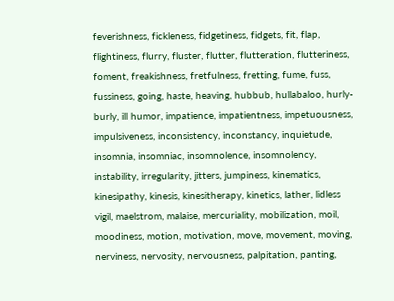feverishness, fickleness, fidgetiness, fidgets, fit, flap, flightiness, flurry, fluster, flutter, flutteration, flutteriness, foment, freakishness, fretfulness, fretting, fume, fuss, fussiness, going, haste, heaving, hubbub, hullabaloo, hurly-burly, ill humor, impatience, impatientness, impetuousness, impulsiveness, inconsistency, inconstancy, inquietude, insomnia, insomniac, insomnolence, insomnolency, instability, irregularity, jitters, jumpiness, kinematics, kinesipathy, kinesis, kinesitherapy, kinetics, lather, lidless vigil, maelstrom, malaise, mercuriality, mobilization, moil, moodiness, motion, motivation, move, movement, moving, nerviness, nervosity, nervousness, palpitation, panting,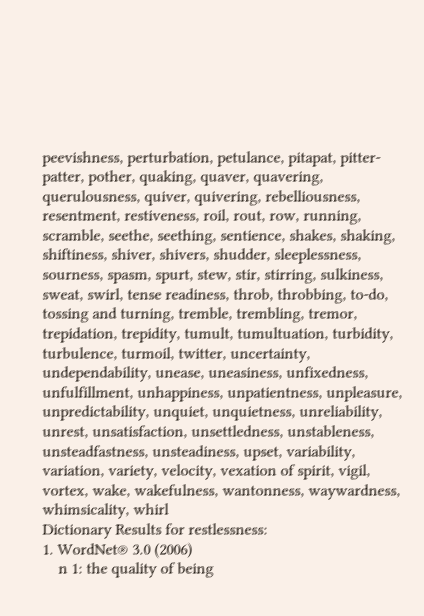peevishness, perturbation, petulance, pitapat, pitter-patter, pother, quaking, quaver, quavering, querulousness, quiver, quivering, rebelliousness, resentment, restiveness, roil, rout, row, running, scramble, seethe, seething, sentience, shakes, shaking, shiftiness, shiver, shivers, shudder, sleeplessness, sourness, spasm, spurt, stew, stir, stirring, sulkiness, sweat, swirl, tense readiness, throb, throbbing, to-do, tossing and turning, tremble, trembling, tremor, trepidation, trepidity, tumult, tumultuation, turbidity, turbulence, turmoil, twitter, uncertainty, undependability, unease, uneasiness, unfixedness, unfulfillment, unhappiness, unpatientness, unpleasure, unpredictability, unquiet, unquietness, unreliability, unrest, unsatisfaction, unsettledness, unstableness, unsteadfastness, unsteadiness, upset, variability, variation, variety, velocity, vexation of spirit, vigil, vortex, wake, wakefulness, wantonness, waywardness, whimsicality, whirl
Dictionary Results for restlessness:
1. WordNet® 3.0 (2006)
    n 1: the quality of being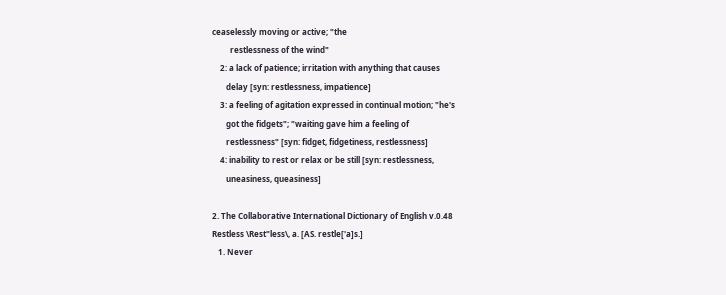ceaselessly moving or active; "the
         restlessness of the wind"
    2: a lack of patience; irritation with anything that causes
       delay [syn: restlessness, impatience]
    3: a feeling of agitation expressed in continual motion; "he's
       got the fidgets"; "waiting gave him a feeling of
       restlessness" [syn: fidget, fidgetiness, restlessness]
    4: inability to rest or relax or be still [syn: restlessness,
       uneasiness, queasiness]

2. The Collaborative International Dictionary of English v.0.48
Restless \Rest"less\, a. [AS. restle['a]s.]
   1. Never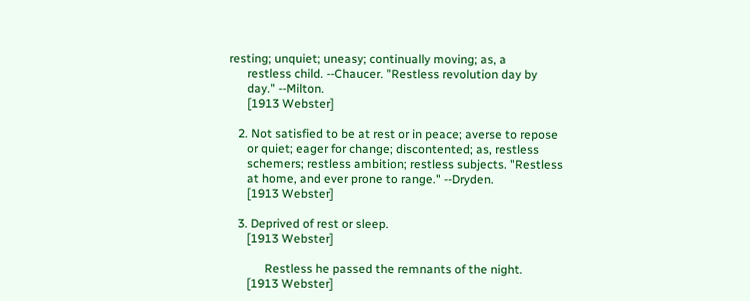resting; unquiet; uneasy; continually moving; as, a
      restless child. --Chaucer. "Restless revolution day by
      day." --Milton.
      [1913 Webster]

   2. Not satisfied to be at rest or in peace; averse to repose
      or quiet; eager for change; discontented; as, restless
      schemers; restless ambition; restless subjects. "Restless
      at home, and ever prone to range." --Dryden.
      [1913 Webster]

   3. Deprived of rest or sleep.
      [1913 Webster]

            Restless he passed the remnants of the night.
      [1913 Webster]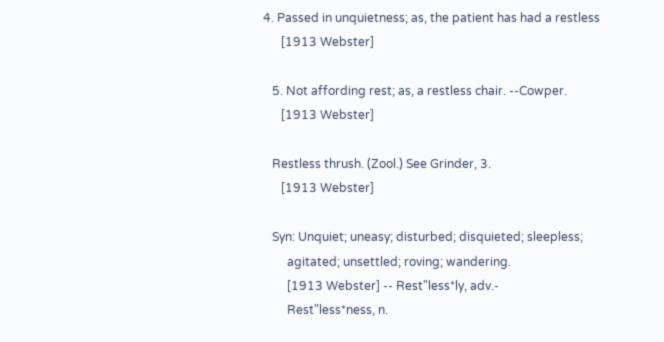4. Passed in unquietness; as, the patient has had a restless
      [1913 Webster]

   5. Not affording rest; as, a restless chair. --Cowper.
      [1913 Webster]

   Restless thrush. (Zool.) See Grinder, 3.
      [1913 Webster]

   Syn: Unquiet; uneasy; disturbed; disquieted; sleepless;
        agitated; unsettled; roving; wandering.
        [1913 Webster] -- Rest"less*ly, adv.-
        Rest"less*ness, n.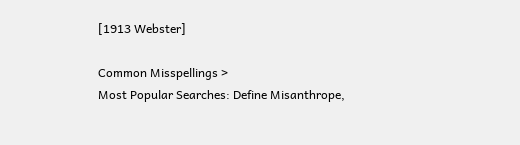[1913 Webster]

Common Misspellings >
Most Popular Searches: Define Misanthrope,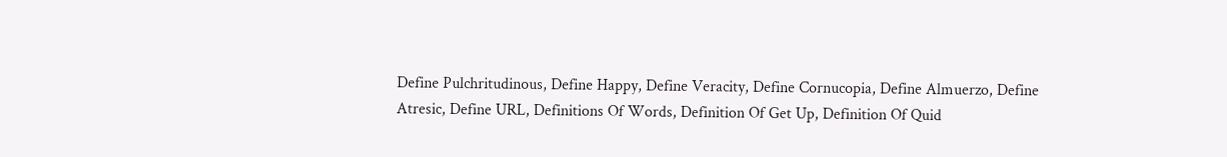Define Pulchritudinous, Define Happy, Define Veracity, Define Cornucopia, Define Almuerzo, Define Atresic, Define URL, Definitions Of Words, Definition Of Get Up, Definition Of Quid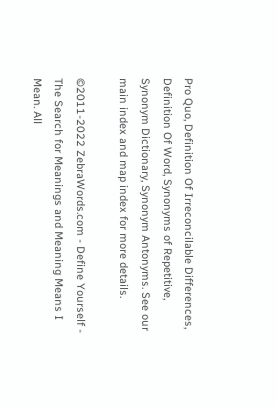Pro Quo, Definition Of Irreconcilable Differences, Definition Of Word, Synonyms of Repetitive, Synonym Dictionary, Synonym Antonyms. See our main index and map index for more details.

©2011-2022 ZebraWords.com - Define Yourself - The Search for Meanings and Meaning Means I Mean. All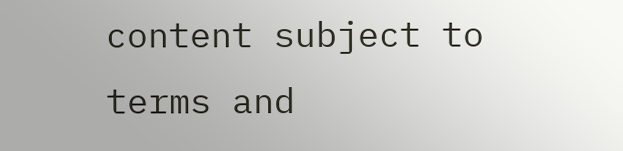content subject to terms and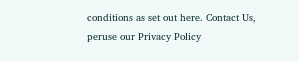conditions as set out here. Contact Us, peruse our Privacy Policy